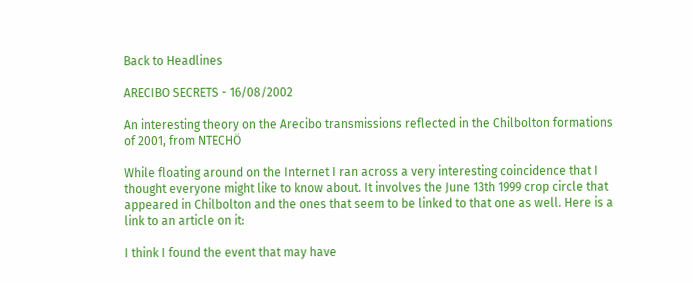Back to Headlines

ARECIBO SECRETS - 16/08/2002

An interesting theory on the Arecibo transmissions reflected in the Chilbolton formations of 2001, from NTECHÖ

While floating around on the Internet I ran across a very interesting coincidence that I thought everyone might like to know about. It involves the June 13th 1999 crop circle that appeared in Chilbolton and the ones that seem to be linked to that one as well. Here is a link to an article on it:

I think I found the event that may have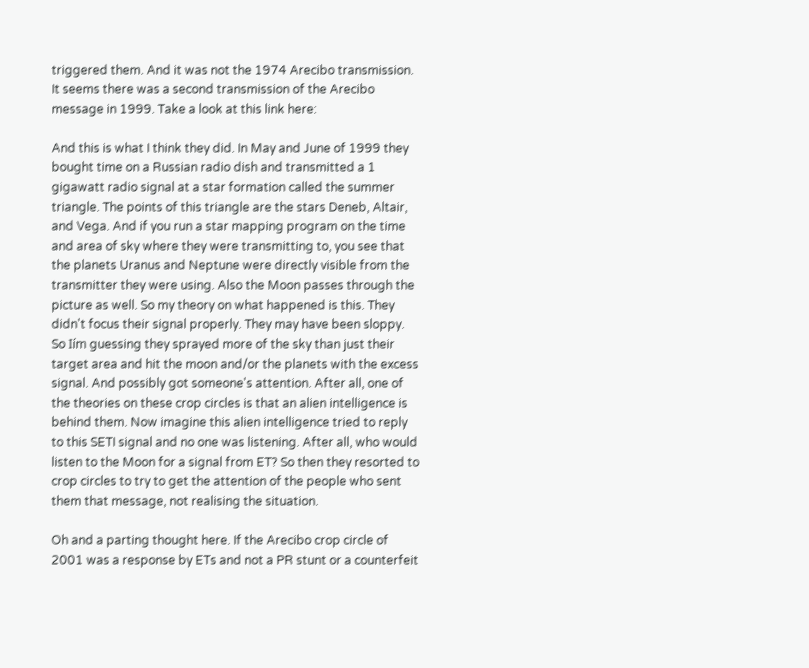triggered them. And it was not the 1974 Arecibo transmission. It seems there was a second transmission of the Arecibo message in 1999. Take a look at this link here:

And this is what I think they did. In May and June of 1999 they bought time on a Russian radio dish and transmitted a 1 gigawatt radio signal at a star formation called the summer triangle. The points of this triangle are the stars Deneb, Altair, and Vega. And if you run a star mapping program on the time and area of sky where they were transmitting to, you see that the planets Uranus and Neptune were directly visible from the transmitter they were using. Also the Moon passes through the picture as well. So my theory on what happened is this. They didn't focus their signal properly. They may have been sloppy. So Iím guessing they sprayed more of the sky than just their target area and hit the moon and/or the planets with the excess signal. And possibly got someone's attention. After all, one of the theories on these crop circles is that an alien intelligence is behind them. Now imagine this alien intelligence tried to reply to this SETI signal and no one was listening. After all, who would listen to the Moon for a signal from ET? So then they resorted to crop circles to try to get the attention of the people who sent them that message, not realising the situation.

Oh and a parting thought here. If the Arecibo crop circle of 2001 was a response by ETs and not a PR stunt or a counterfeit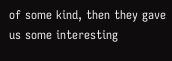of some kind, then they gave us some interesting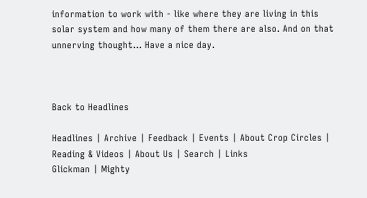information to work with - like where they are living in this solar system and how many of them there are also. And on that unnerving thought... Have a nice day.



Back to Headlines

Headlines | Archive | Feedback | Events | About Crop Circles | Reading & Videos | About Us | Search | Links
Glickman | Mighty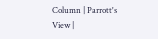Column | Parrott's View |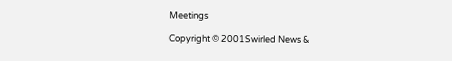Meetings

Copyright © 2001Swirled News &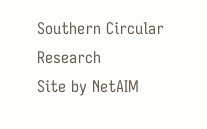Southern Circular Research
Site by NetAIM